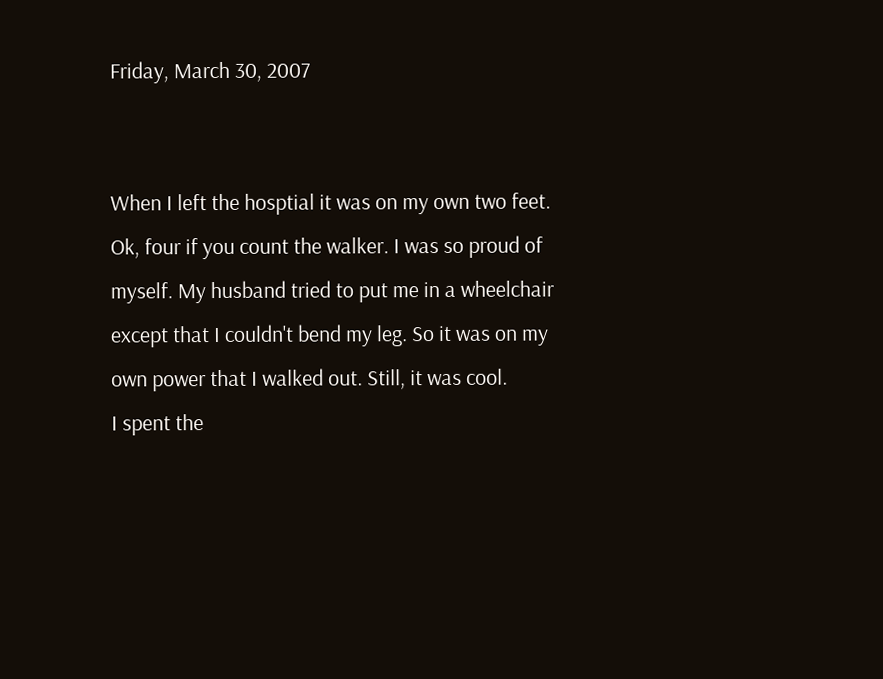Friday, March 30, 2007


When I left the hosptial it was on my own two feet. Ok, four if you count the walker. I was so proud of myself. My husband tried to put me in a wheelchair except that I couldn't bend my leg. So it was on my own power that I walked out. Still, it was cool.
I spent the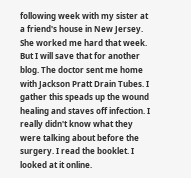following week with my sister at a friend's house in New Jersey. She worked me hard that week. But I will save that for another blog. The doctor sent me home with Jackson Pratt Drain Tubes. I gather this speads up the wound healing and staves off infection. I really didn't know what they were talking about before the surgery. I read the booklet. I looked at it online.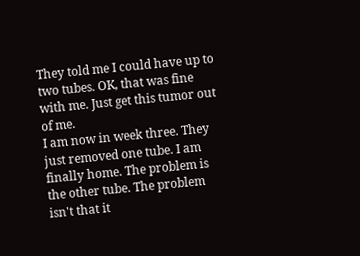They told me I could have up to two tubes. OK, that was fine with me. Just get this tumor out of me.
I am now in week three. They just removed one tube. I am finally home. The problem is the other tube. The problem isn't that it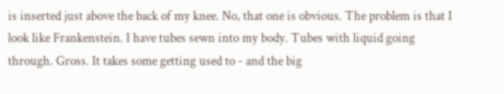is inserted just above the back of my knee. No, that one is obvious. The problem is that I look like Frankenstein. I have tubes sewn into my body. Tubes with liquid going through. Gross. It takes some getting used to - and the big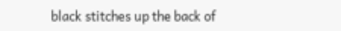black stitches up the back of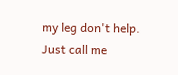my leg don't help.
Just call me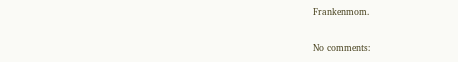Frankenmom.

No comments: